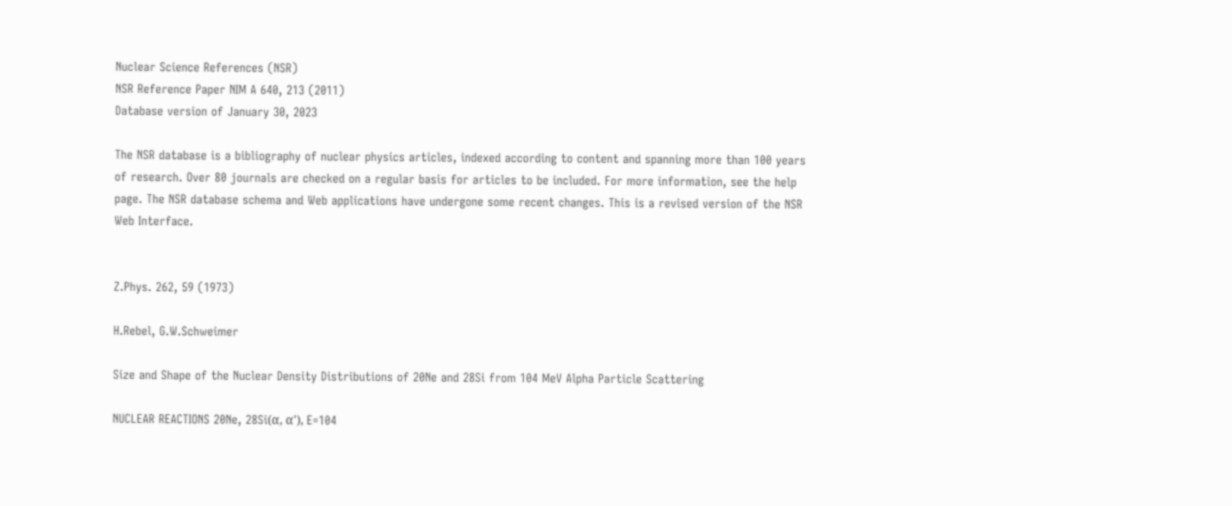Nuclear Science References (NSR)
NSR Reference Paper NIM A 640, 213 (2011)
Database version of January 30, 2023

The NSR database is a bibliography of nuclear physics articles, indexed according to content and spanning more than 100 years of research. Over 80 journals are checked on a regular basis for articles to be included. For more information, see the help page. The NSR database schema and Web applications have undergone some recent changes. This is a revised version of the NSR Web Interface.


Z.Phys. 262, 59 (1973)

H.Rebel, G.W.Schweimer

Size and Shape of the Nuclear Density Distributions of 20Ne and 28Si from 104 MeV Alpha Particle Scattering

NUCLEAR REACTIONS 20Ne, 28Si(α, α'), E=104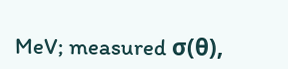MeV; measured σ(θ),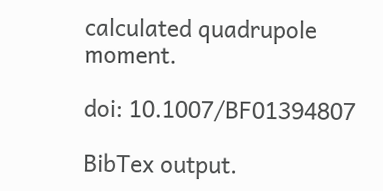calculated quadrupole moment.

doi: 10.1007/BF01394807

BibTex output.